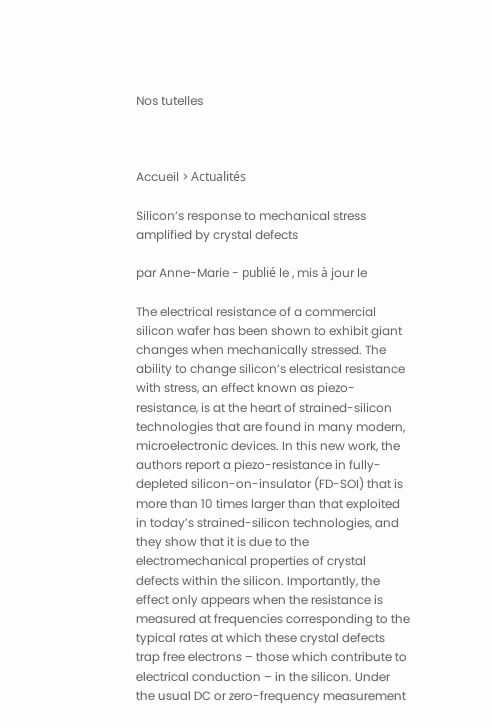Nos tutelles



Accueil > Actualités

Silicon’s response to mechanical stress amplified by crystal defects

par Anne-Marie - publié le , mis à jour le

The electrical resistance of a commercial silicon wafer has been shown to exhibit giant changes when mechanically stressed. The ability to change silicon’s electrical resistance with stress, an effect known as piezo-resistance, is at the heart of strained-silicon technologies that are found in many modern, microelectronic devices. In this new work, the authors report a piezo-resistance in fully-depleted silicon-on-insulator (FD-SOI) that is more than 10 times larger than that exploited in today’s strained-silicon technologies, and they show that it is due to the electromechanical properties of crystal defects within the silicon. Importantly, the effect only appears when the resistance is measured at frequencies corresponding to the typical rates at which these crystal defects trap free electrons – those which contribute to electrical conduction – in the silicon. Under the usual DC or zero-frequency measurement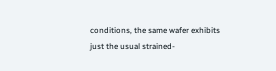conditions, the same wafer exhibits just the usual strained-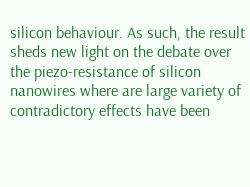silicon behaviour. As such, the result sheds new light on the debate over the piezo-resistance of silicon nanowires where are large variety of contradictory effects have been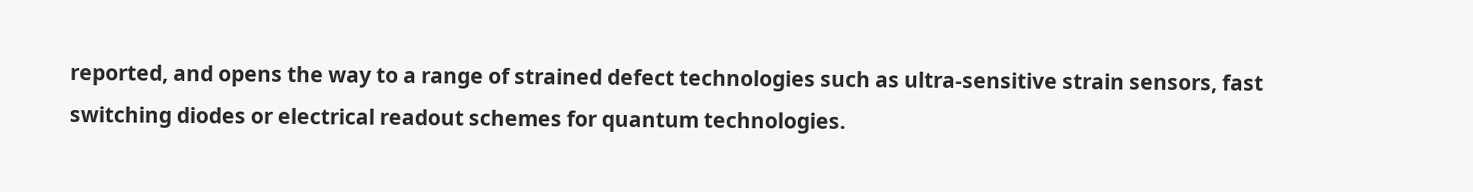reported, and opens the way to a range of strained defect technologies such as ultra-sensitive strain sensors, fast switching diodes or electrical readout schemes for quantum technologies.